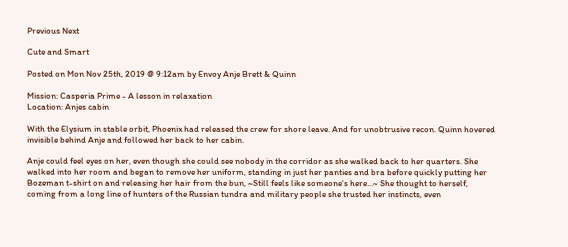Previous Next

Cute and Smart

Posted on Mon Nov 25th, 2019 @ 9:12am by Envoy Anje Brett & Quinn

Mission: Casperia Prime - A lesson in relaxation
Location: Anjes cabin

With the Elysium in stable orbit, Phoenix had released the crew for shore leave. And for unobtrusive recon. Quinn hovered invisible behind Anje and followed her back to her cabin.

Anje could feel eyes on her, even though she could see nobody in the corridor as she walked back to her quarters. She walked into her room and began to remove her uniform, standing in just her panties and bra before quickly putting her Bozeman t-shirt on and releasing her hair from the bun, ~Still feels like someone's here...~ She thought to herself, coming from a long line of hunters of the Russian tundra and military people she trusted her instincts, even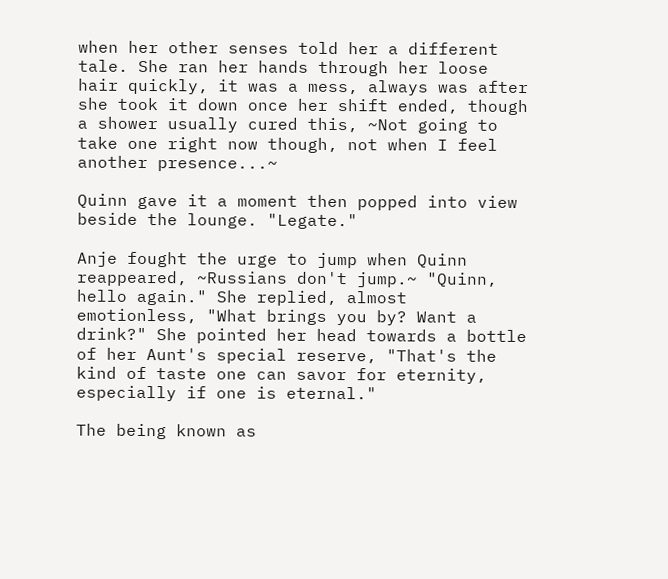when her other senses told her a different tale. She ran her hands through her loose hair quickly, it was a mess, always was after she took it down once her shift ended, though a shower usually cured this, ~Not going to take one right now though, not when I feel another presence...~

Quinn gave it a moment then popped into view beside the lounge. "Legate."

Anje fought the urge to jump when Quinn reappeared, ~Russians don't jump.~ "Quinn, hello again." She replied, almost emotionless, "What brings you by? Want a drink?" She pointed her head towards a bottle of her Aunt's special reserve, "That's the kind of taste one can savor for eternity, especially if one is eternal."

The being known as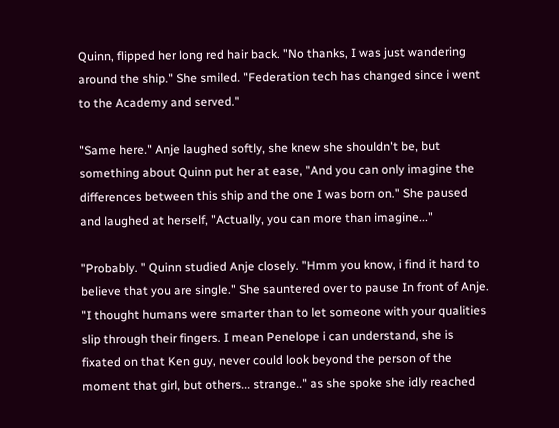Quinn, flipped her long red hair back. "No thanks, I was just wandering around the ship." She smiled. "Federation tech has changed since i went to the Academy and served."

"Same here." Anje laughed softly, she knew she shouldn't be, but something about Quinn put her at ease, "And you can only imagine the differences between this ship and the one I was born on." She paused and laughed at herself, "Actually, you can more than imagine..."

"Probably. " Quinn studied Anje closely. "Hmm you know, i find it hard to believe that you are single." She sauntered over to pause In front of Anje. "I thought humans were smarter than to let someone with your qualities slip through their fingers. I mean Penelope i can understand, she is fixated on that Ken guy, never could look beyond the person of the moment that girl, but others... strange.." as she spoke she idly reached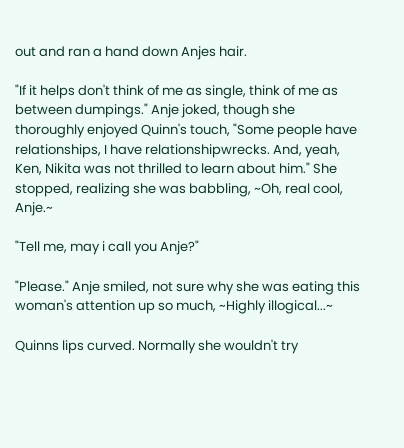out and ran a hand down Anjes hair.

"If it helps don't think of me as single, think of me as between dumpings." Anje joked, though she thoroughly enjoyed Quinn's touch, "Some people have relationships, I have relationshipwrecks. And, yeah, Ken, Nikita was not thrilled to learn about him." She stopped, realizing she was babbling, ~Oh, real cool, Anje.~

"Tell me, may i call you Anje?"

"Please." Anje smiled, not sure why she was eating this woman's attention up so much, ~Highly illogical...~

Quinns lips curved. Normally she wouldn't try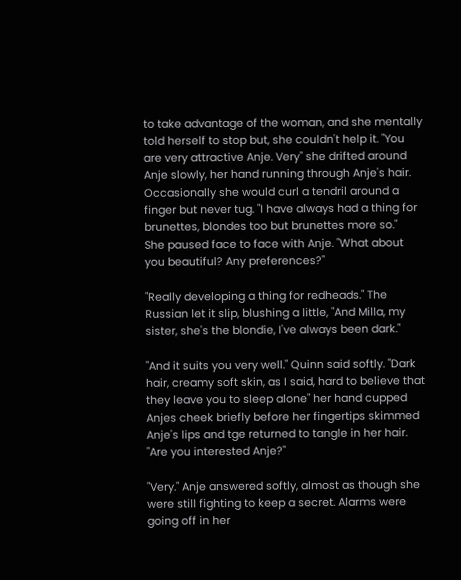to take advantage of the woman, and she mentally told herself to stop but, she couldn't help it. "You are very attractive Anje. Very" she drifted around Anje slowly, her hand running through Anje's hair. Occasionally she would curl a tendril around a finger but never tug. "I have always had a thing for brunettes, blondes too but brunettes more so."
She paused face to face with Anje. "What about you beautiful? Any preferences?"

"Really developing a thing for redheads." The Russian let it slip, blushing a little, "And Milla, my sister, she's the blondie, I've always been dark."

"And it suits you very well." Quinn said softly. "Dark hair, creamy soft skin, as I said, hard to believe that they leave you to sleep alone" her hand cupped Anjes cheek briefly before her fingertips skimmed Anje's lips and tge returned to tangle in her hair. "Are you interested Anje?"

"Very." Anje answered softly, almost as though she were still fighting to keep a secret. Alarms were going off in her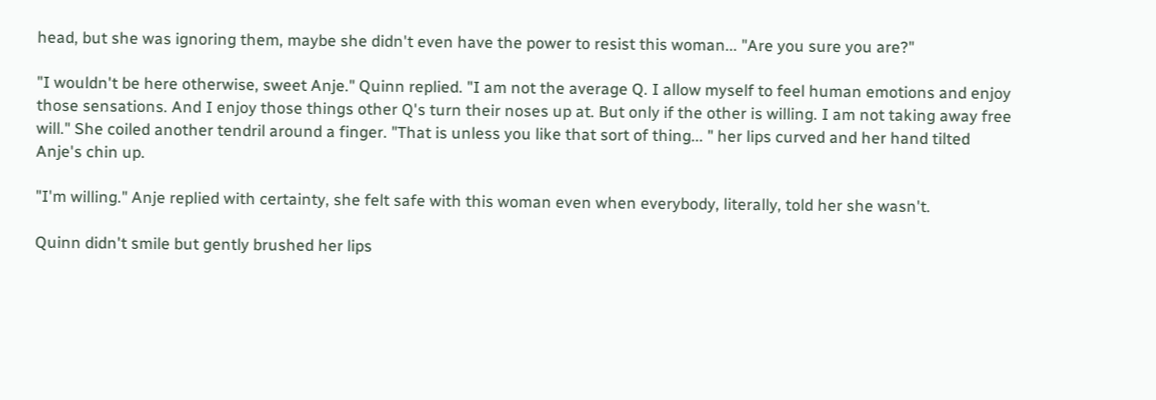head, but she was ignoring them, maybe she didn't even have the power to resist this woman... "Are you sure you are?"

"I wouldn't be here otherwise, sweet Anje." Quinn replied. "I am not the average Q. I allow myself to feel human emotions and enjoy those sensations. And I enjoy those things other Q's turn their noses up at. But only if the other is willing. I am not taking away free will." She coiled another tendril around a finger. "That is unless you like that sort of thing... " her lips curved and her hand tilted Anje's chin up.

"I'm willing." Anje replied with certainty, she felt safe with this woman even when everybody, literally, told her she wasn't.

Quinn didn't smile but gently brushed her lips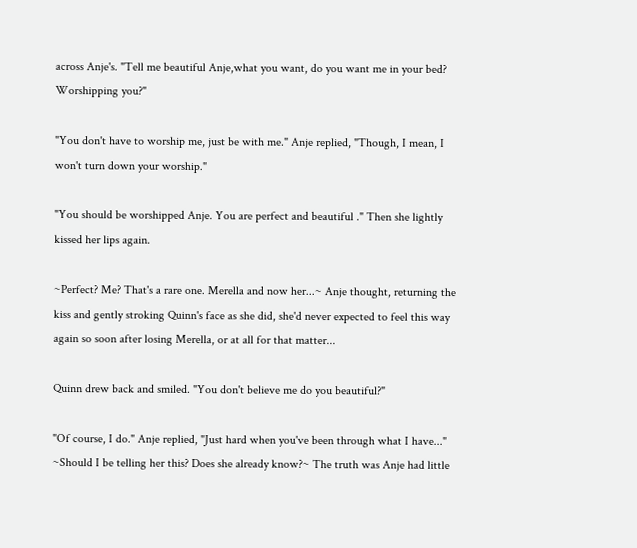across Anje's. "Tell me beautiful Anje,what you want, do you want me in your bed? Worshipping you?"

"You don't have to worship me, just be with me." Anje replied, "Though, I mean, I won't turn down your worship."

"You should be worshipped Anje. You are perfect and beautiful ." Then she lightly kissed her lips again.

~Perfect? Me? That's a rare one. Merella and now her...~ Anje thought, returning the kiss and gently stroking Quinn's face as she did, she'd never expected to feel this way again so soon after losing Merella, or at all for that matter...

Quinn drew back and smiled. "You don't believe me do you beautiful?"

"Of course, I do." Anje replied, "Just hard when you've been through what I have..." ~Should I be telling her this? Does she already know?~ The truth was Anje had little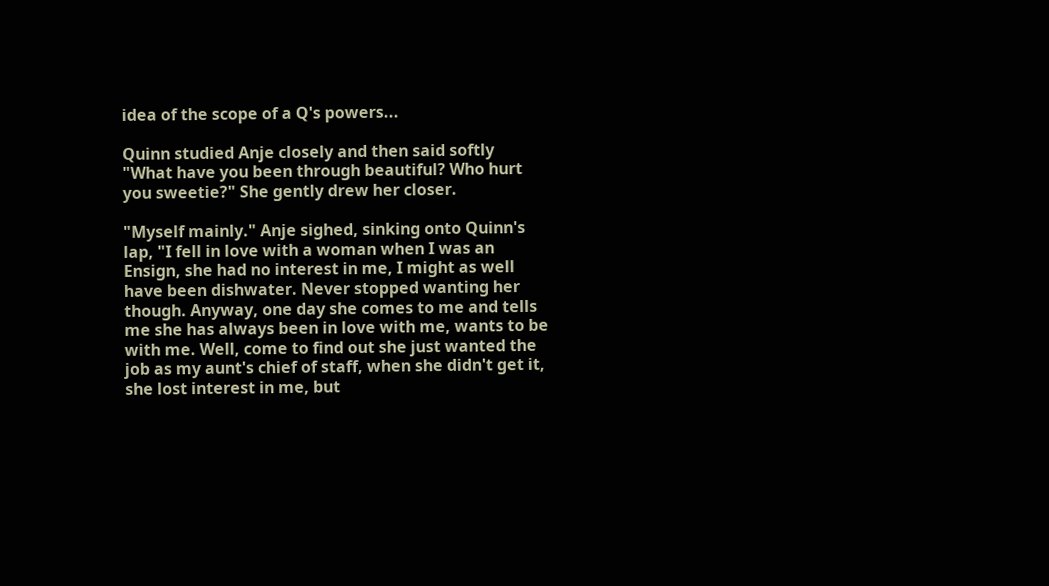idea of the scope of a Q's powers...

Quinn studied Anje closely and then said softly "What have you been through beautiful? Who hurt you sweetie?" She gently drew her closer.

"Myself mainly." Anje sighed, sinking onto Quinn's lap, "I fell in love with a woman when I was an Ensign, she had no interest in me, I might as well have been dishwater. Never stopped wanting her though. Anyway, one day she comes to me and tells me she has always been in love with me, wants to be with me. Well, come to find out she just wanted the job as my aunt's chief of staff, when she didn't get it, she lost interest in me, but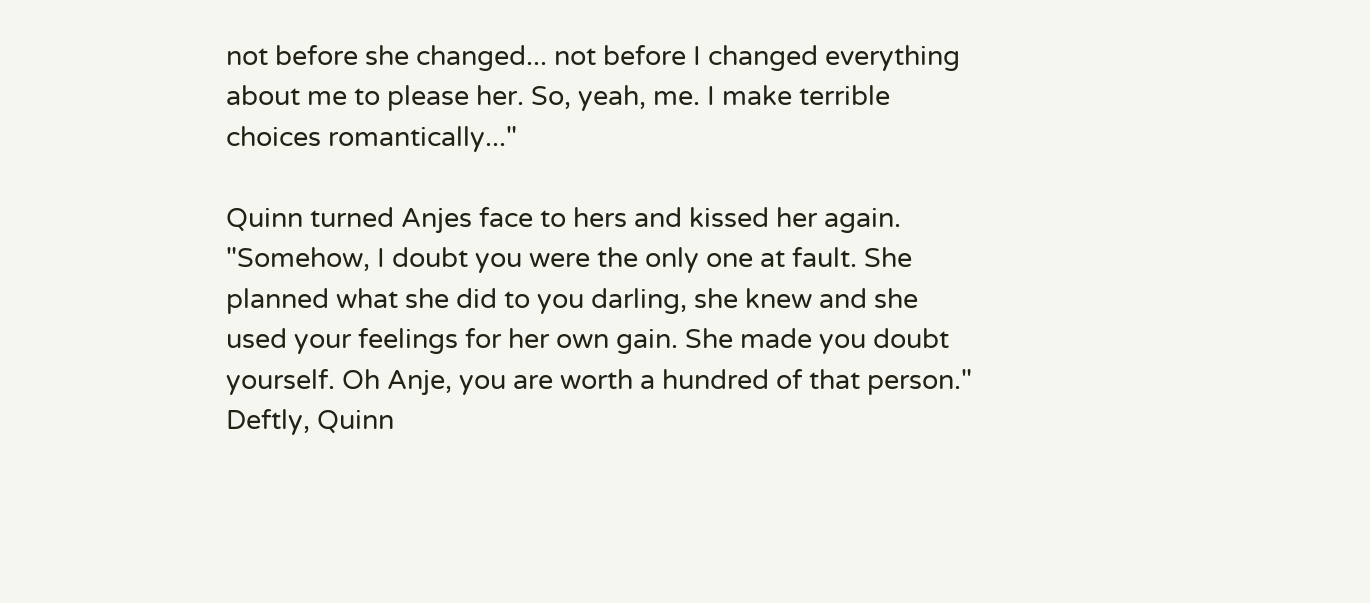not before she changed... not before I changed everything about me to please her. So, yeah, me. I make terrible choices romantically..."

Quinn turned Anjes face to hers and kissed her again. "Somehow, I doubt you were the only one at fault. She planned what she did to you darling, she knew and she used your feelings for her own gain. She made you doubt yourself. Oh Anje, you are worth a hundred of that person." Deftly, Quinn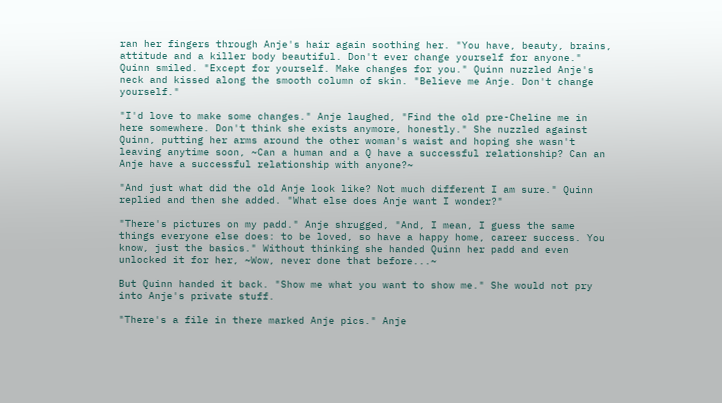ran her fingers through Anje's hair again soothing her. "You have, beauty, brains, attitude and a killer body beautiful. Don't ever change yourself for anyone." Quinn smiled. "Except for yourself. Make changes for you." Quinn nuzzled Anje's neck and kissed along the smooth column of skin. "Believe me Anje. Don't change yourself."

"I'd love to make some changes." Anje laughed, "Find the old pre-Cheline me in here somewhere. Don't think she exists anymore, honestly." She nuzzled against Quinn, putting her arms around the other woman's waist and hoping she wasn't leaving anytime soon, ~Can a human and a Q have a successful relationship? Can an Anje have a successful relationship with anyone?~

"And just what did the old Anje look like? Not much different I am sure." Quinn replied and then she added. "What else does Anje want I wonder?"

"There's pictures on my padd." Anje shrugged, "And, I mean, I guess the same things everyone else does: to be loved, so have a happy home, career success. You know, just the basics." Without thinking she handed Quinn her padd and even unlocked it for her, ~Wow, never done that before...~

But Quinn handed it back. "Show me what you want to show me." She would not pry into Anje's private stuff.

"There's a file in there marked Anje pics." Anje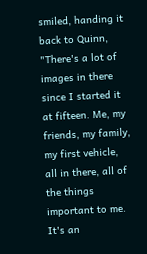smiled, handing it back to Quinn, "There's a lot of images in there since I started it at fifteen. Me, my friends, my family, my first vehicle, all in there, all of the things important to me. It's an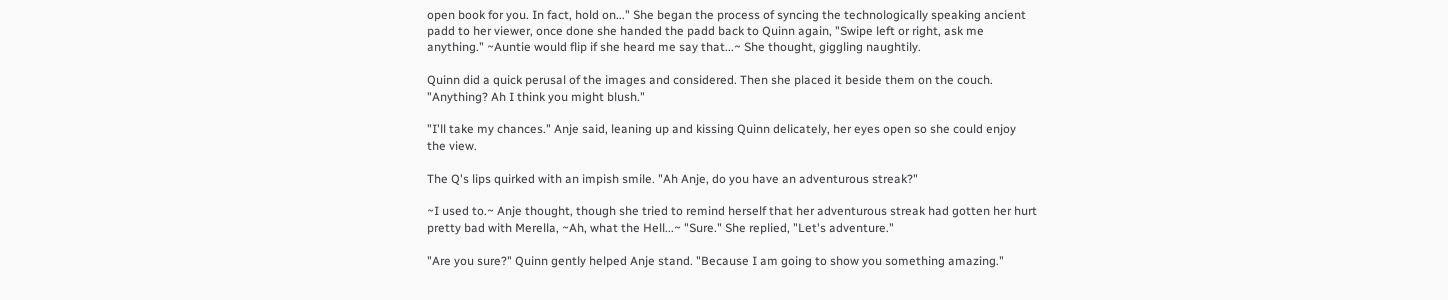open book for you. In fact, hold on..." She began the process of syncing the technologically speaking ancient padd to her viewer, once done she handed the padd back to Quinn again, "Swipe left or right, ask me anything." ~Auntie would flip if she heard me say that...~ She thought, giggling naughtily.

Quinn did a quick perusal of the images and considered. Then she placed it beside them on the couch. "Anything? Ah I think you might blush."

"I'll take my chances." Anje said, leaning up and kissing Quinn delicately, her eyes open so she could enjoy the view.

The Q's lips quirked with an impish smile. "Ah Anje, do you have an adventurous streak?"

~I used to.~ Anje thought, though she tried to remind herself that her adventurous streak had gotten her hurt pretty bad with Merella, ~Ah, what the Hell...~ "Sure." She replied, "Let's adventure."

"Are you sure?" Quinn gently helped Anje stand. "Because I am going to show you something amazing."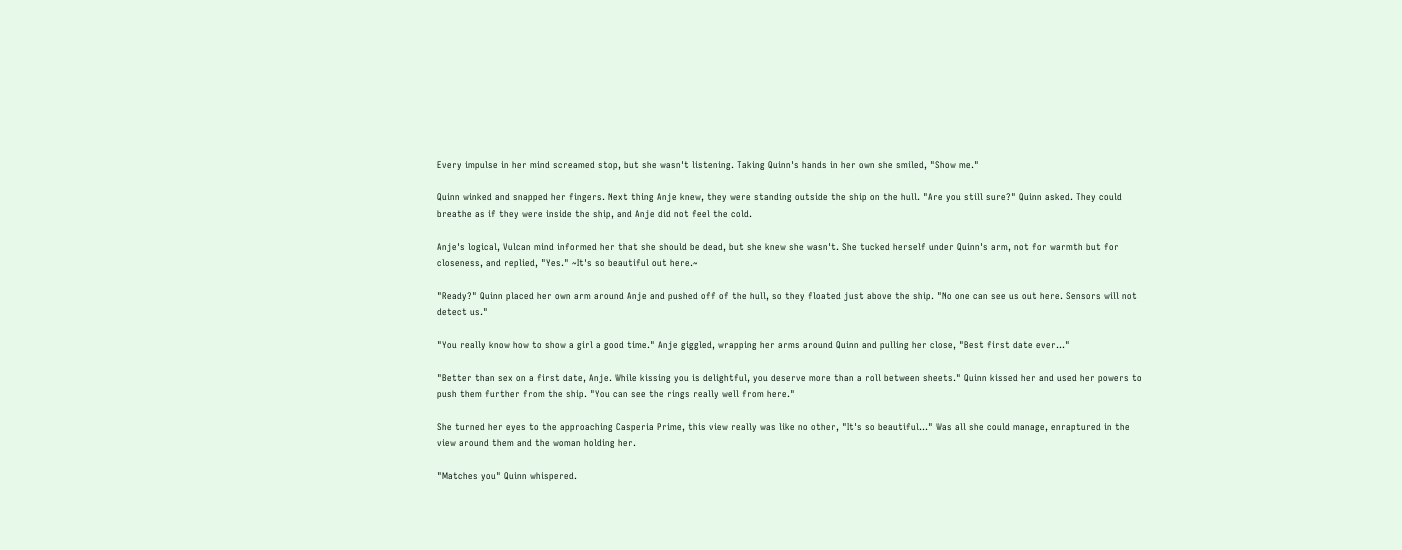Every impulse in her mind screamed stop, but she wasn't listening. Taking Quinn's hands in her own she smiled, "Show me."

Quinn winked and snapped her fingers. Next thing Anje knew, they were standing outside the ship on the hull. "Are you still sure?" Quinn asked. They could breathe as if they were inside the ship, and Anje did not feel the cold.

Anje's logical, Vulcan mind informed her that she should be dead, but she knew she wasn't. She tucked herself under Quinn's arm, not for warmth but for closeness, and replied, "Yes." ~It's so beautiful out here.~

"Ready?" Quinn placed her own arm around Anje and pushed off of the hull, so they floated just above the ship. "No one can see us out here. Sensors will not detect us."

"You really know how to show a girl a good time." Anje giggled, wrapping her arms around Quinn and pulling her close, "Best first date ever..."

"Better than sex on a first date, Anje. While kissing you is delightful, you deserve more than a roll between sheets." Quinn kissed her and used her powers to push them further from the ship. "You can see the rings really well from here."

She turned her eyes to the approaching Casperia Prime, this view really was like no other, "It's so beautiful..." Was all she could manage, enraptured in the view around them and the woman holding her.

"Matches you" Quinn whispered.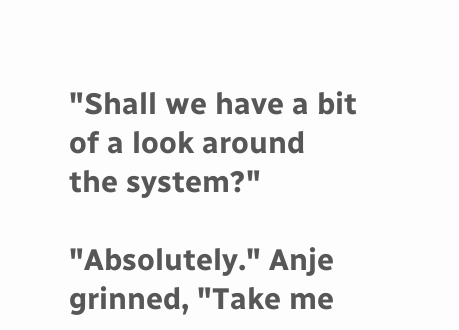"Shall we have a bit of a look around the system?"

"Absolutely." Anje grinned, "Take me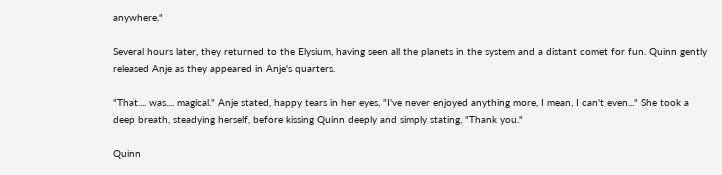anywhere."

Several hours later, they returned to the Elysium, having seen all the planets in the system and a distant comet for fun. Quinn gently released Anje as they appeared in Anje's quarters.

"That.... was.... magical." Anje stated, happy tears in her eyes, "I've never enjoyed anything more, I mean, I can't even..." She took a deep breath, steadying herself, before kissing Quinn deeply and simply stating, "Thank you."

Quinn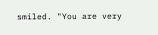smiled. "You are very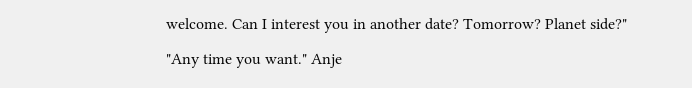welcome. Can I interest you in another date? Tomorrow? Planet side?"

"Any time you want." Anje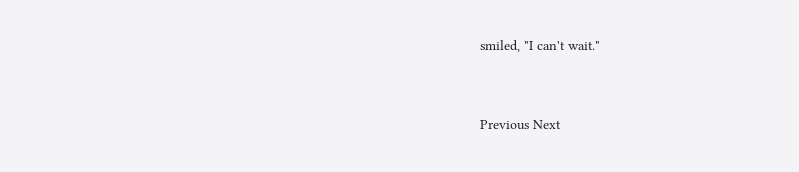smiled, "I can't wait."


Previous Next